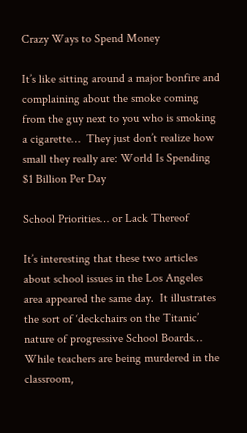Crazy Ways to Spend Money

It’s like sitting around a major bonfire and complaining about the smoke coming from the guy next to you who is smoking a cigarette…  They just don’t realize how small they really are: World Is Spending $1 Billion Per Day

School Priorities… or Lack Thereof

It’s interesting that these two articles about school issues in the Los Angeles area appeared the same day.  It illustrates the sort of ‘deckchairs on the Titanic’ nature of progressive School Boards…  While teachers are being murdered in the classroom,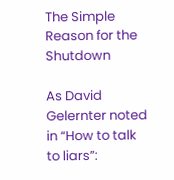The Simple Reason for the Shutdown

As David Gelernter noted in “How to talk to liars”: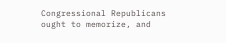Congressional Republicans ought to memorize, and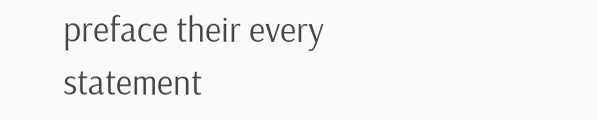preface their every statement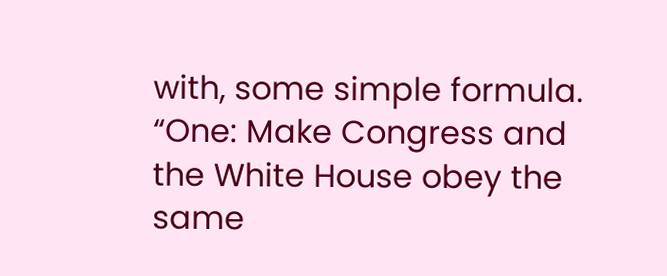with, some simple formula. “One: Make Congress and the White House obey the same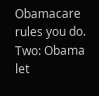Obamacare rules you do. Two: Obama let